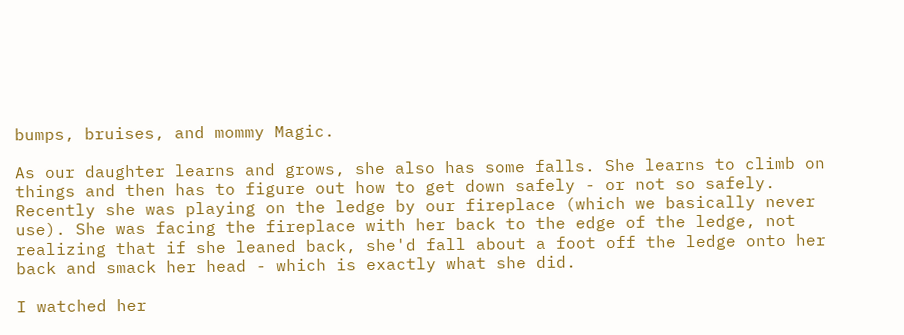bumps, bruises, and mommy Magic.

As our daughter learns and grows, she also has some falls. She learns to climb on things and then has to figure out how to get down safely - or not so safely. Recently she was playing on the ledge by our fireplace (which we basically never use). She was facing the fireplace with her back to the edge of the ledge, not realizing that if she leaned back, she'd fall about a foot off the ledge onto her back and smack her head - which is exactly what she did.

I watched her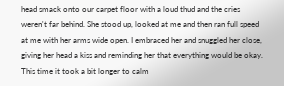head smack onto our carpet floor with a loud thud and the cries weren't far behind. She stood up, looked at me and then ran full speed at me with her arms wide open. I embraced her and snuggled her close, giving her head a kiss and reminding her that everything would be okay. This time it took a bit longer to calm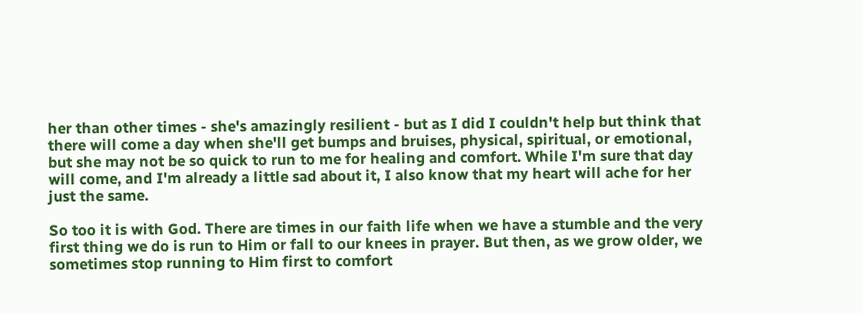her than other times - she's amazingly resilient - but as I did I couldn't help but think that there will come a day when she'll get bumps and bruises, physical, spiritual, or emotional, but she may not be so quick to run to me for healing and comfort. While I'm sure that day will come, and I'm already a little sad about it, I also know that my heart will ache for her just the same.

So too it is with God. There are times in our faith life when we have a stumble and the very first thing we do is run to Him or fall to our knees in prayer. But then, as we grow older, we sometimes stop running to Him first to comfort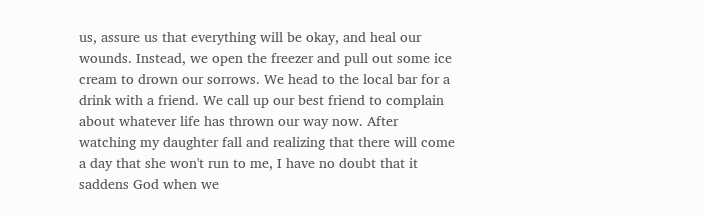us, assure us that everything will be okay, and heal our wounds. Instead, we open the freezer and pull out some ice cream to drown our sorrows. We head to the local bar for a drink with a friend. We call up our best friend to complain about whatever life has thrown our way now. After watching my daughter fall and realizing that there will come a day that she won't run to me, I have no doubt that it saddens God when we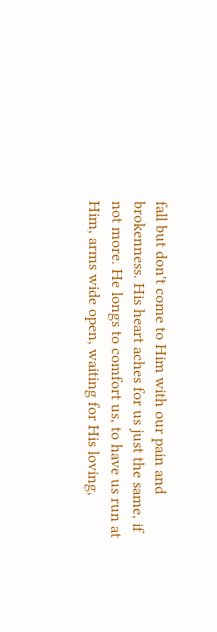fall but don't come to Him with our pain and brokenness. His heart aches for us just the same, if not more. He longs to comfort us, to have us run at Him, arms wide open, waiting for His loving,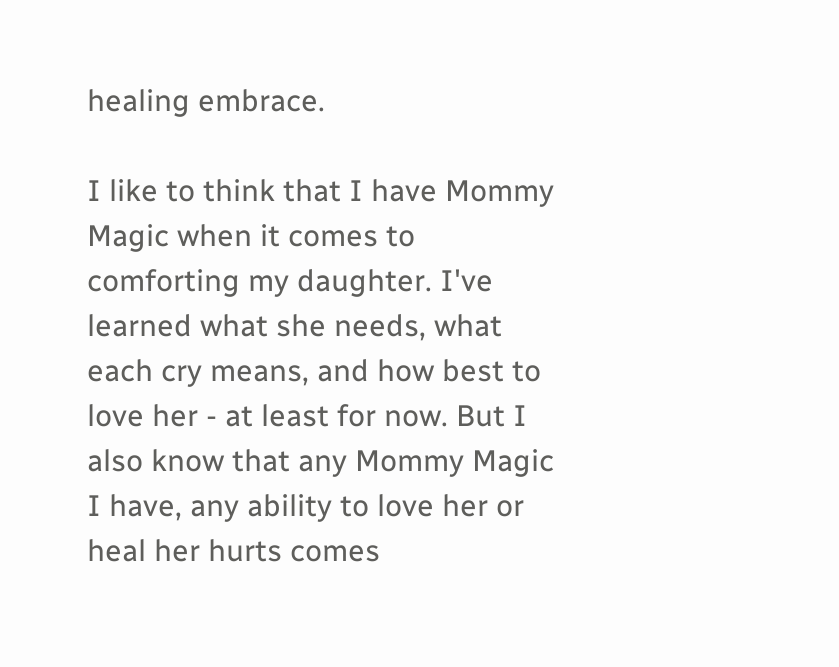healing embrace.

I like to think that I have Mommy Magic when it comes to comforting my daughter. I've learned what she needs, what each cry means, and how best to love her - at least for now. But I also know that any Mommy Magic I have, any ability to love her or heal her hurts comes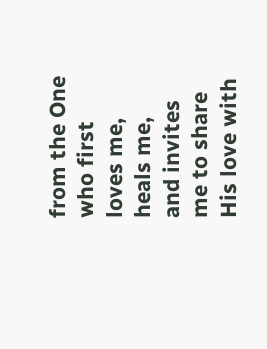from the One who first loves me, heals me, and invites me to share His love with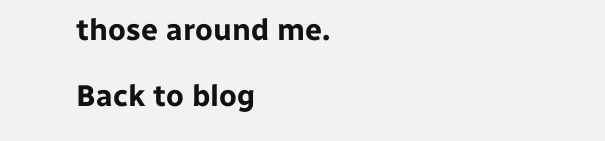those around me.

Back to blog